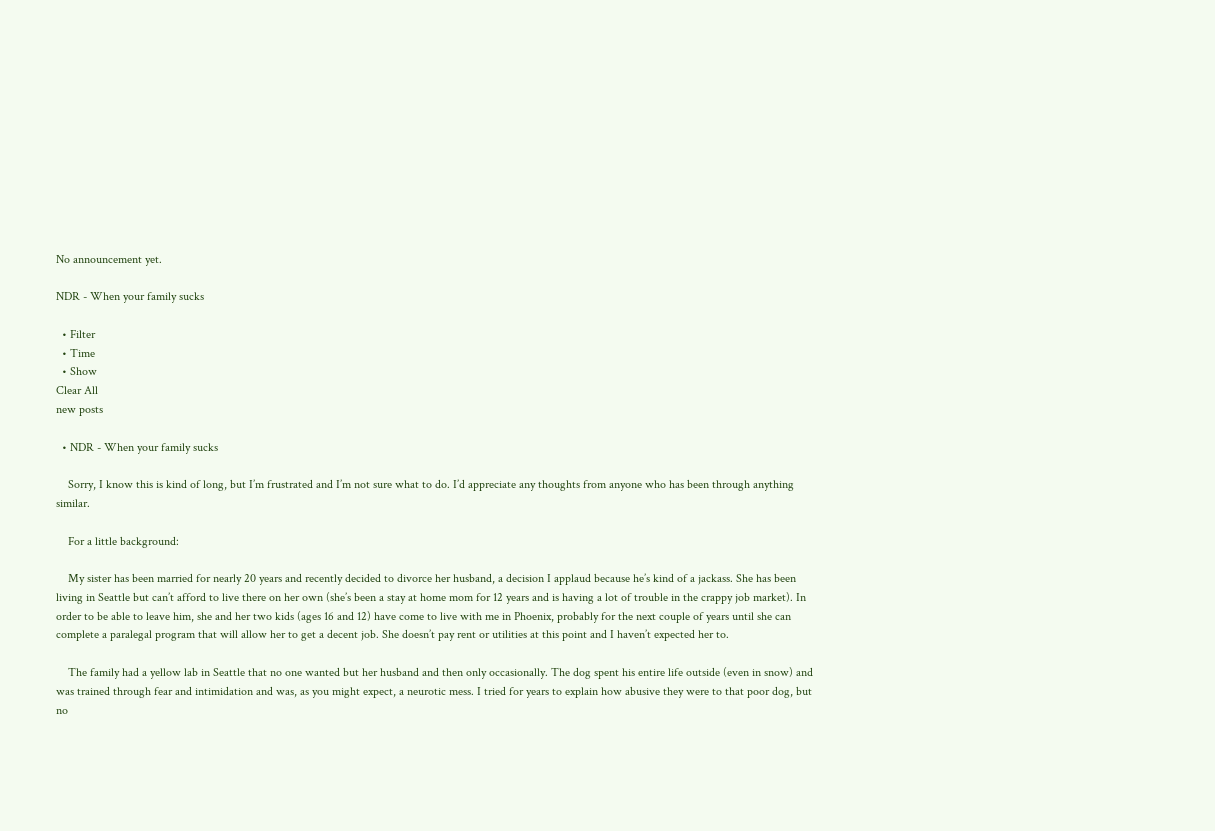No announcement yet.

NDR - When your family sucks

  • Filter
  • Time
  • Show
Clear All
new posts

  • NDR - When your family sucks

    Sorry, I know this is kind of long, but I’m frustrated and I’m not sure what to do. I’d appreciate any thoughts from anyone who has been through anything similar.

    For a little background:

    My sister has been married for nearly 20 years and recently decided to divorce her husband, a decision I applaud because he’s kind of a jackass. She has been living in Seattle but can’t afford to live there on her own (she’s been a stay at home mom for 12 years and is having a lot of trouble in the crappy job market). In order to be able to leave him, she and her two kids (ages 16 and 12) have come to live with me in Phoenix, probably for the next couple of years until she can complete a paralegal program that will allow her to get a decent job. She doesn’t pay rent or utilities at this point and I haven’t expected her to.

    The family had a yellow lab in Seattle that no one wanted but her husband and then only occasionally. The dog spent his entire life outside (even in snow) and was trained through fear and intimidation and was, as you might expect, a neurotic mess. I tried for years to explain how abusive they were to that poor dog, but no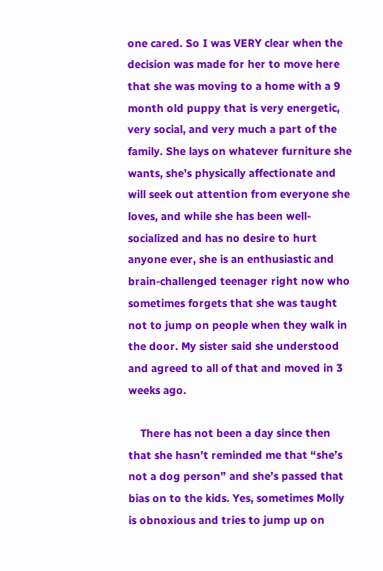one cared. So I was VERY clear when the decision was made for her to move here that she was moving to a home with a 9 month old puppy that is very energetic, very social, and very much a part of the family. She lays on whatever furniture she wants, she’s physically affectionate and will seek out attention from everyone she loves, and while she has been well-socialized and has no desire to hurt anyone ever, she is an enthusiastic and brain-challenged teenager right now who sometimes forgets that she was taught not to jump on people when they walk in the door. My sister said she understood and agreed to all of that and moved in 3 weeks ago.

    There has not been a day since then that she hasn’t reminded me that “she’s not a dog person” and she’s passed that bias on to the kids. Yes, sometimes Molly is obnoxious and tries to jump up on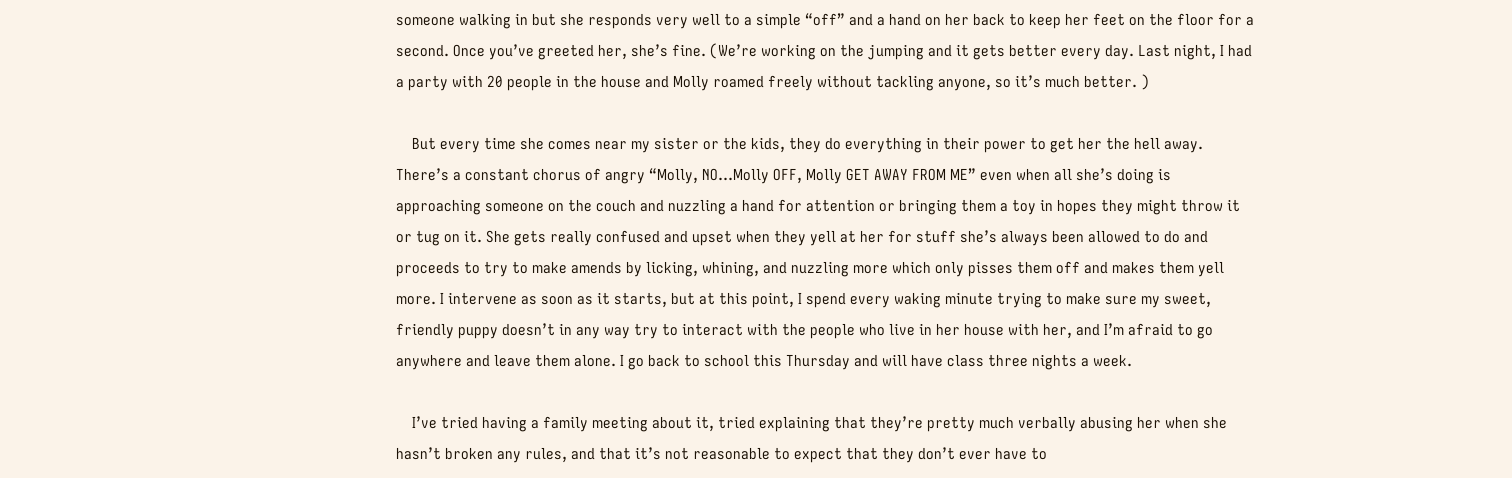someone walking in but she responds very well to a simple “off” and a hand on her back to keep her feet on the floor for a second. Once you’ve greeted her, she’s fine. (We’re working on the jumping and it gets better every day. Last night, I had a party with 20 people in the house and Molly roamed freely without tackling anyone, so it’s much better. )

    But every time she comes near my sister or the kids, they do everything in their power to get her the hell away. There’s a constant chorus of angry “Molly, NO…Molly OFF, Molly GET AWAY FROM ME” even when all she’s doing is approaching someone on the couch and nuzzling a hand for attention or bringing them a toy in hopes they might throw it or tug on it. She gets really confused and upset when they yell at her for stuff she’s always been allowed to do and proceeds to try to make amends by licking, whining, and nuzzling more which only pisses them off and makes them yell more. I intervene as soon as it starts, but at this point, I spend every waking minute trying to make sure my sweet, friendly puppy doesn’t in any way try to interact with the people who live in her house with her, and I’m afraid to go anywhere and leave them alone. I go back to school this Thursday and will have class three nights a week.

    I’ve tried having a family meeting about it, tried explaining that they’re pretty much verbally abusing her when she hasn’t broken any rules, and that it’s not reasonable to expect that they don’t ever have to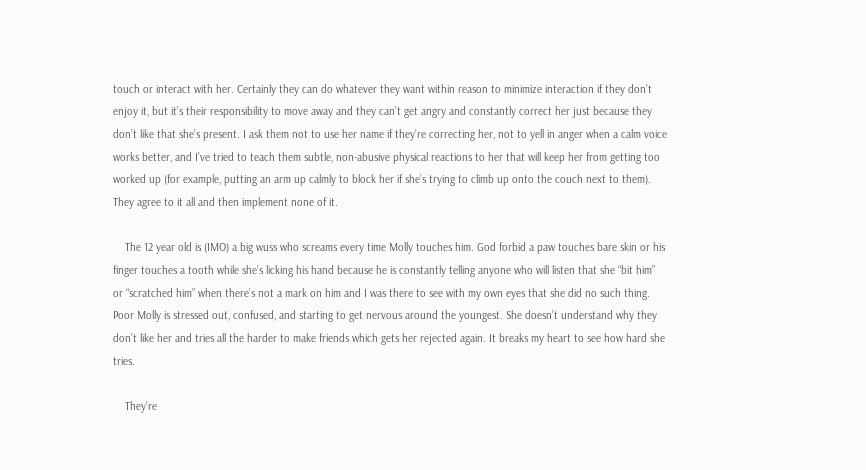touch or interact with her. Certainly they can do whatever they want within reason to minimize interaction if they don’t enjoy it, but it’s their responsibility to move away and they can’t get angry and constantly correct her just because they don’t like that she’s present. I ask them not to use her name if they’re correcting her, not to yell in anger when a calm voice works better, and I’ve tried to teach them subtle, non-abusive physical reactions to her that will keep her from getting too worked up (for example, putting an arm up calmly to block her if she’s trying to climb up onto the couch next to them). They agree to it all and then implement none of it.

    The 12 year old is (IMO) a big wuss who screams every time Molly touches him. God forbid a paw touches bare skin or his finger touches a tooth while she’s licking his hand because he is constantly telling anyone who will listen that she “bit him” or “scratched him” when there’s not a mark on him and I was there to see with my own eyes that she did no such thing. Poor Molly is stressed out, confused, and starting to get nervous around the youngest. She doesn’t understand why they don’t like her and tries all the harder to make friends which gets her rejected again. It breaks my heart to see how hard she tries.

    They’re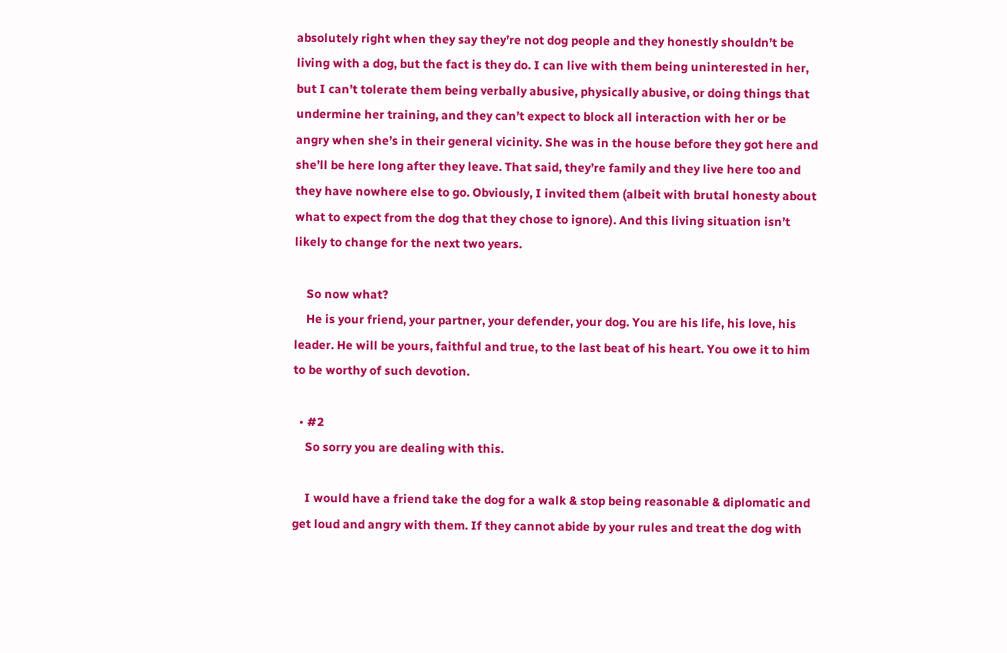absolutely right when they say they’re not dog people and they honestly shouldn’t be living with a dog, but the fact is they do. I can live with them being uninterested in her, but I can’t tolerate them being verbally abusive, physically abusive, or doing things that undermine her training, and they can’t expect to block all interaction with her or be angry when she’s in their general vicinity. She was in the house before they got here and she’ll be here long after they leave. That said, they’re family and they live here too and they have nowhere else to go. Obviously, I invited them (albeit with brutal honesty about what to expect from the dog that they chose to ignore). And this living situation isn’t likely to change for the next two years.

    So now what?
    He is your friend, your partner, your defender, your dog. You are his life, his love, his leader. He will be yours, faithful and true, to the last beat of his heart. You owe it to him to be worthy of such devotion.

  • #2
    So sorry you are dealing with this.

    I would have a friend take the dog for a walk & stop being reasonable & diplomatic and get loud and angry with them. If they cannot abide by your rules and treat the dog with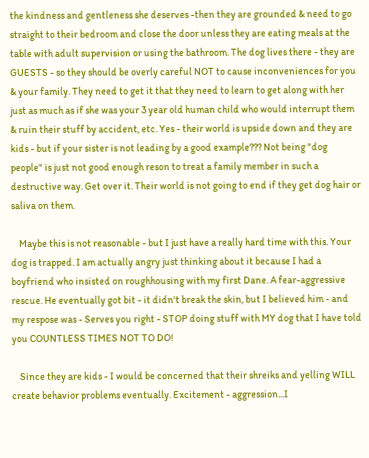the kindness and gentleness she deserves -then they are grounded & need to go straight to their bedroom and close the door unless they are eating meals at the table with adult supervision or using the bathroom. The dog lives there - they are GUESTS - so they should be overly careful NOT to cause inconveniences for you & your family. They need to get it that they need to learn to get along with her just as much as if she was your 3 year old human child who would interrupt them & ruin their stuff by accident, etc. Yes - their world is upside down and they are kids - but if your sister is not leading by a good example??? Not being "dog people" is just not good enough reson to treat a family member in such a destructive way. Get over it. Their world is not going to end if they get dog hair or saliva on them.

    Maybe this is not reasonable - but I just have a really hard time with this. Your dog is trapped. I am actually angry just thinking about it because I had a boyfriend who insisted on roughhousing with my first Dane. A fear-aggressive rescue. He eventually got bit - it didn't break the skin, but I believed him - and my respose was - Serves you right - STOP doing stuff with MY dog that I have told you COUNTLESS TIMES NOT TO DO!

    Since they are kids - I would be concerned that their shreiks and yelling WILL create behavior problems eventually. Excitement - aggression...I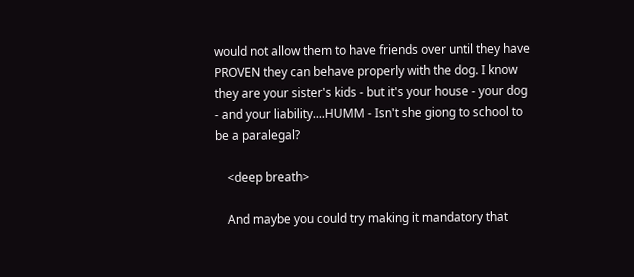would not allow them to have friends over until they have PROVEN they can behave properly with the dog. I know they are your sister's kids - but it's your house - your dog - and your liability....HUMM - Isn't she giong to school to be a paralegal?

    <deep breath>

    And maybe you could try making it mandatory that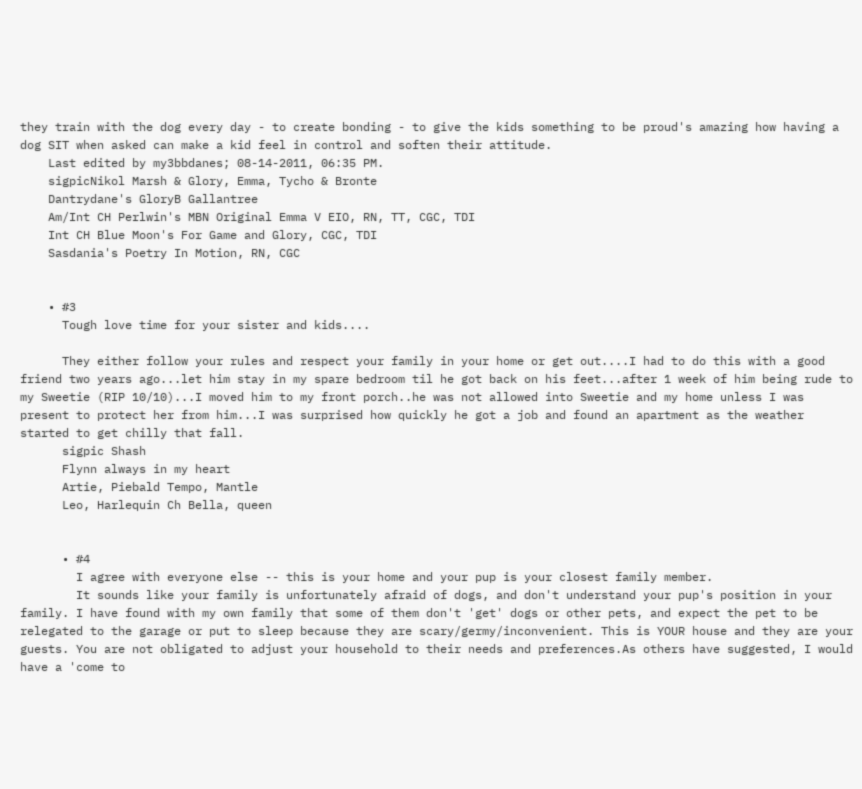they train with the dog every day - to create bonding - to give the kids something to be proud's amazing how having a dog SIT when asked can make a kid feel in control and soften their attitude.
    Last edited by my3bbdanes; 08-14-2011, 06:35 PM.
    sigpicNikol Marsh & Glory, Emma, Tycho & Bronte
    Dantrydane's GloryB Gallantree
    Am/Int CH Perlwin's MBN Original Emma V EIO, RN, TT, CGC, TDI
    Int CH Blue Moon's For Game and Glory, CGC, TDI
    Sasdania's Poetry In Motion, RN, CGC


    • #3
      Tough love time for your sister and kids....

      They either follow your rules and respect your family in your home or get out....I had to do this with a good friend two years ago...let him stay in my spare bedroom til he got back on his feet...after 1 week of him being rude to my Sweetie (RIP 10/10)...I moved him to my front porch..he was not allowed into Sweetie and my home unless I was present to protect her from him...I was surprised how quickly he got a job and found an apartment as the weather started to get chilly that fall.
      sigpic Shash
      Flynn always in my heart
      Artie, Piebald Tempo, Mantle
      Leo, Harlequin Ch Bella, queen


      • #4
        I agree with everyone else -- this is your home and your pup is your closest family member.
        It sounds like your family is unfortunately afraid of dogs, and don't understand your pup's position in your family. I have found with my own family that some of them don't 'get' dogs or other pets, and expect the pet to be relegated to the garage or put to sleep because they are scary/germy/inconvenient. This is YOUR house and they are your guests. You are not obligated to adjust your household to their needs and preferences.As others have suggested, I would have a 'come to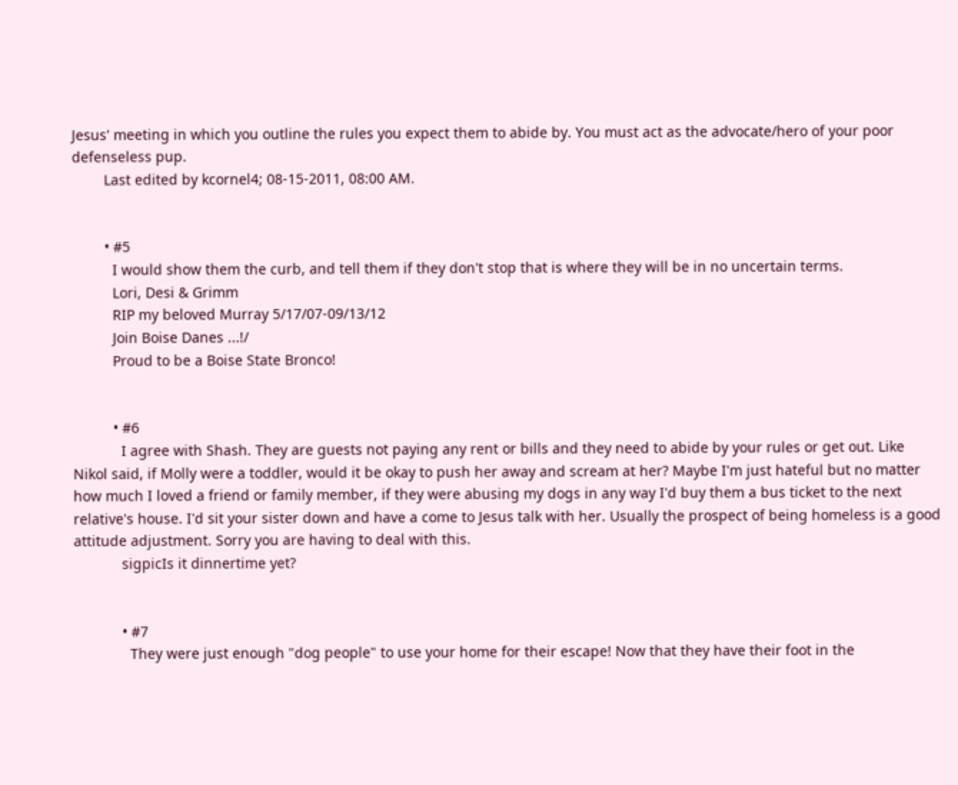Jesus' meeting in which you outline the rules you expect them to abide by. You must act as the advocate/hero of your poor defenseless pup.
        Last edited by kcornel4; 08-15-2011, 08:00 AM.


        • #5
          I would show them the curb, and tell them if they don't stop that is where they will be in no uncertain terms.
          Lori, Desi & Grimm
          RIP my beloved Murray 5/17/07-09/13/12
          Join Boise Danes ...!/
          Proud to be a Boise State Bronco!


          • #6
            I agree with Shash. They are guests not paying any rent or bills and they need to abide by your rules or get out. Like Nikol said, if Molly were a toddler, would it be okay to push her away and scream at her? Maybe I'm just hateful but no matter how much I loved a friend or family member, if they were abusing my dogs in any way I'd buy them a bus ticket to the next relative's house. I'd sit your sister down and have a come to Jesus talk with her. Usually the prospect of being homeless is a good attitude adjustment. Sorry you are having to deal with this.
            sigpicIs it dinnertime yet?


            • #7
              They were just enough "dog people" to use your home for their escape! Now that they have their foot in the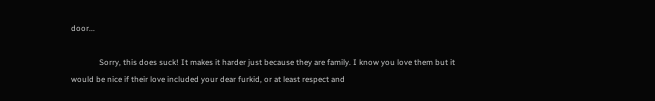door...

              Sorry, this does suck! It makes it harder just because they are family. I know you love them but it would be nice if their love included your dear furkid, or at least respect and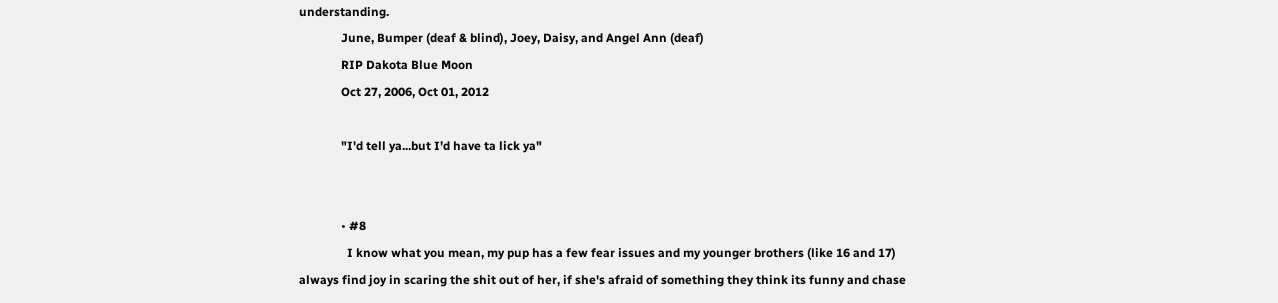understanding.
              June, Bumper (deaf & blind), Joey, Daisy, and Angel Ann (deaf)
              RIP Dakota Blue Moon
              Oct 27, 2006, Oct 01, 2012

              "I'd tell ya...but I'd have ta lick ya"


              • #8
                I know what you mean, my pup has a few fear issues and my younger brothers (like 16 and 17) always find joy in scaring the shit out of her, if she's afraid of something they think its funny and chase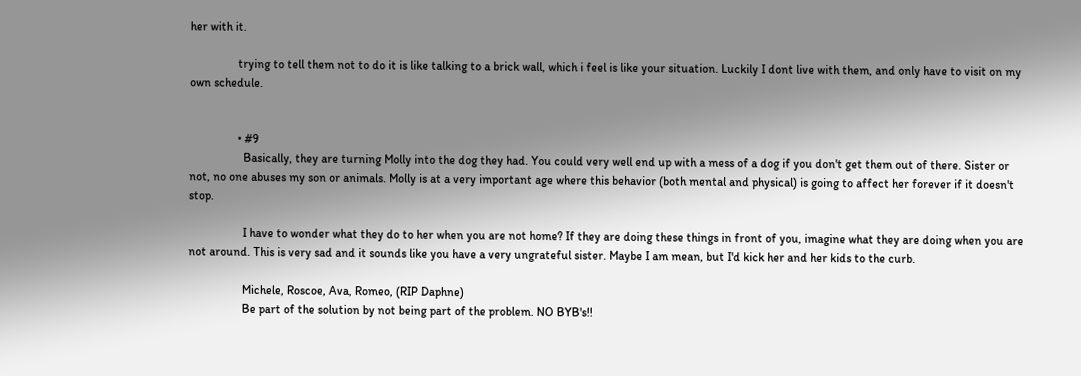her with it.

                trying to tell them not to do it is like talking to a brick wall, which i feel is like your situation. Luckily I dont live with them, and only have to visit on my own schedule.


                • #9
                  Basically, they are turning Molly into the dog they had. You could very well end up with a mess of a dog if you don't get them out of there. Sister or not, no one abuses my son or animals. Molly is at a very important age where this behavior (both mental and physical) is going to affect her forever if it doesn't stop.

                  I have to wonder what they do to her when you are not home? If they are doing these things in front of you, imagine what they are doing when you are not around. This is very sad and it sounds like you have a very ungrateful sister. Maybe I am mean, but I'd kick her and her kids to the curb.

                  Michele, Roscoe, Ava, Romeo, (RIP Daphne)
                  Be part of the solution by not being part of the problem. NO BYB's!!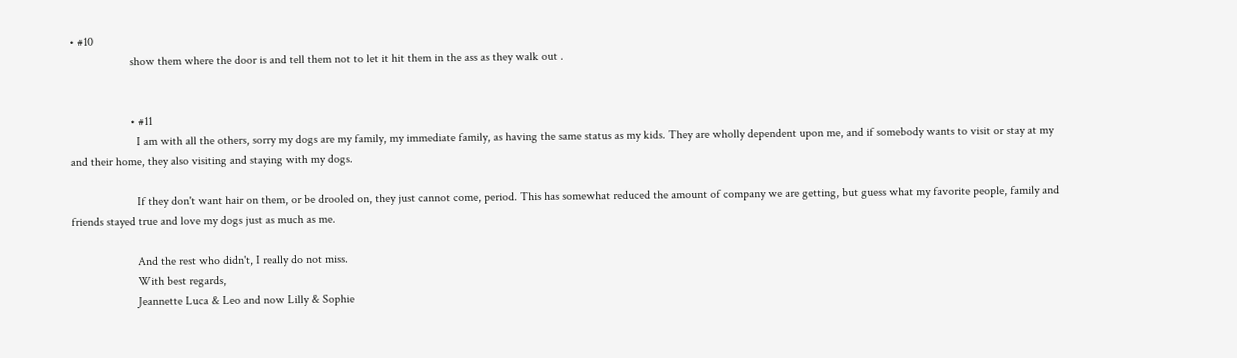• #10
                    show them where the door is and tell them not to let it hit them in the ass as they walk out .


                    • #11
                      I am with all the others, sorry my dogs are my family, my immediate family, as having the same status as my kids. They are wholly dependent upon me, and if somebody wants to visit or stay at my and their home, they also visiting and staying with my dogs.

                      If they don't want hair on them, or be drooled on, they just cannot come, period. This has somewhat reduced the amount of company we are getting, but guess what my favorite people, family and friends stayed true and love my dogs just as much as me.

                      And the rest who didn't, I really do not miss.
                      With best regards,
                      Jeannette Luca & Leo and now Lilly & Sophie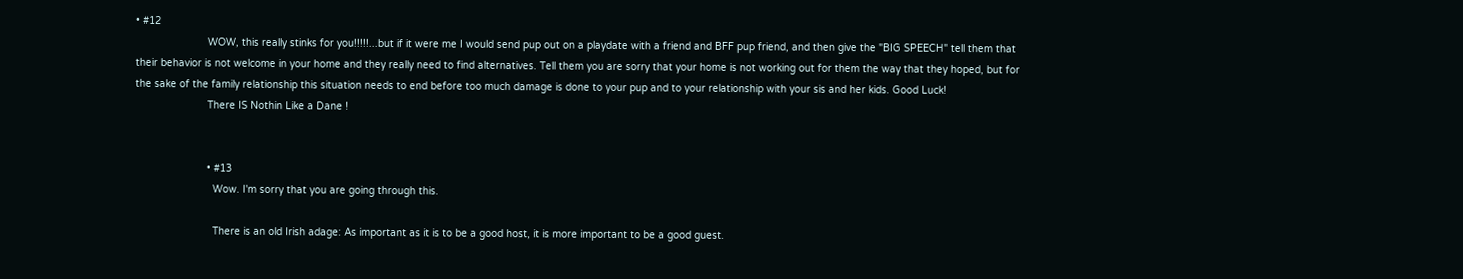• #12
                        WOW, this really stinks for you!!!!!...but if it were me I would send pup out on a playdate with a friend and BFF pup friend, and then give the "BIG SPEECH" tell them that their behavior is not welcome in your home and they really need to find alternatives. Tell them you are sorry that your home is not working out for them the way that they hoped, but for the sake of the family relationship this situation needs to end before too much damage is done to your pup and to your relationship with your sis and her kids. Good Luck!
                        There IS Nothin Like a Dane !


                        • #13
                          Wow. I'm sorry that you are going through this.

                          There is an old Irish adage: As important as it is to be a good host, it is more important to be a good guest.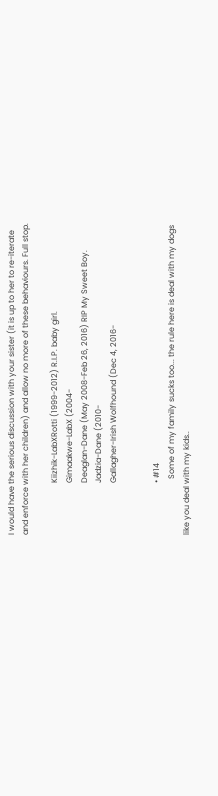I would have the serious discussion with your sister (it is up to her to re-iterate and enforce with her children) and allow no more of these behaviours. Full stop.

                          Kiizhik-LabXRotti (1999-2012) R.I.P. baby girl.
                          Gimaakwe-LabX (2004-
                          Deaglan-Dane (May 2008-Feb 26, 2016) RIP My Sweet Boy.
                          Jadzia-Dane (2010-
                          Gallagher-Irish Wolfhound (Dec 4, 2016-


                          • #14
                            Some of my family sucks too... the rule here is deal with my dogs like you deal with my kids..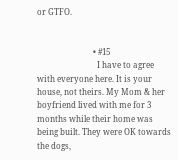or GTFO.


                            • #15
                              I have to agree with everyone here. It is your house, not theirs. My Mom & her boyfriend lived with me for 3 months while their home was being built. They were OK towards the dogs,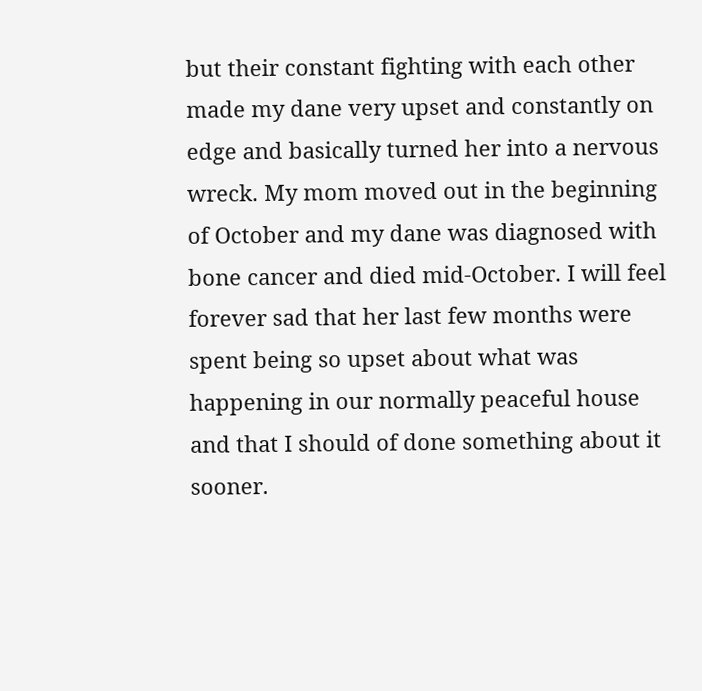but their constant fighting with each other made my dane very upset and constantly on edge and basically turned her into a nervous wreck. My mom moved out in the beginning of October and my dane was diagnosed with bone cancer and died mid-October. I will feel forever sad that her last few months were spent being so upset about what was happening in our normally peaceful house and that I should of done something about it sooner.